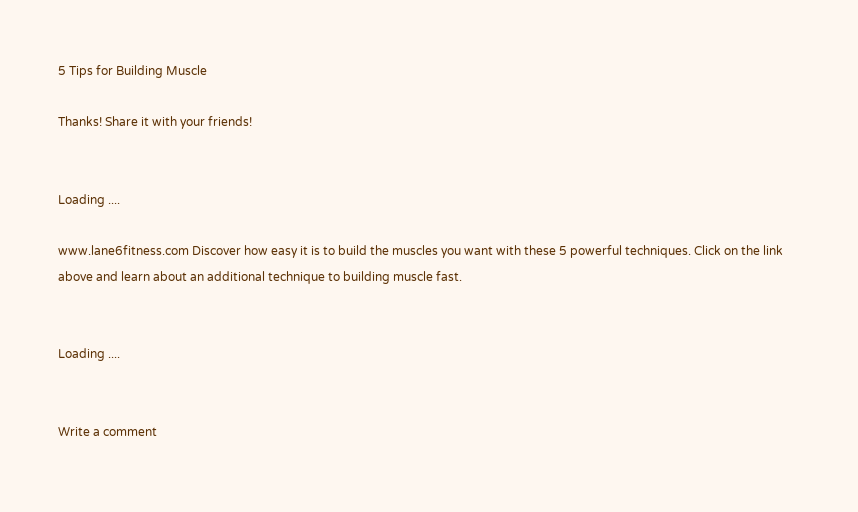5 Tips for Building Muscle

Thanks! Share it with your friends!


Loading ....

www.lane6fitness.com Discover how easy it is to build the muscles you want with these 5 powerful techniques. Click on the link above and learn about an additional technique to building muscle fast.


Loading ....


Write a comment